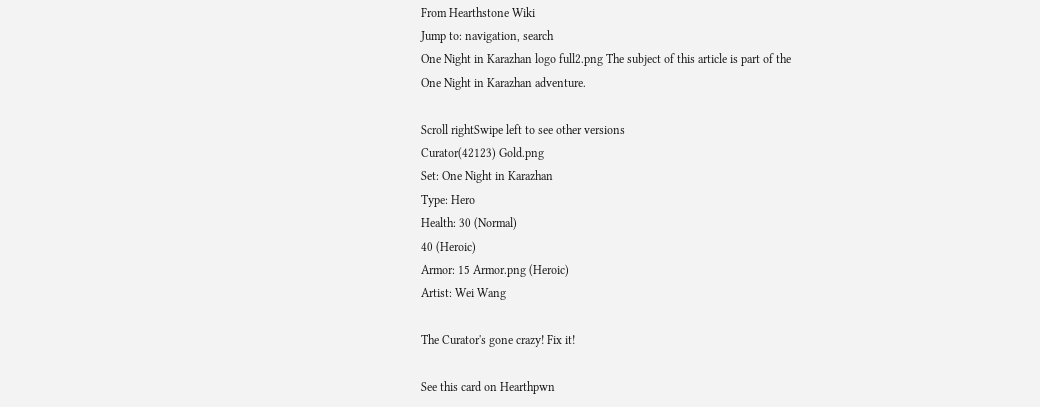From Hearthstone Wiki
Jump to: navigation, search
One Night in Karazhan logo full2.png The subject of this article is part of the
One Night in Karazhan adventure.

Scroll rightSwipe left to see other versions
Curator(42123) Gold.png
Set: One Night in Karazhan
Type: Hero
Health: 30 (Normal)
40 (Heroic)
Armor: 15 Armor.png (Heroic)
Artist: Wei Wang

The Curator's gone crazy! Fix it!

See this card on Hearthpwn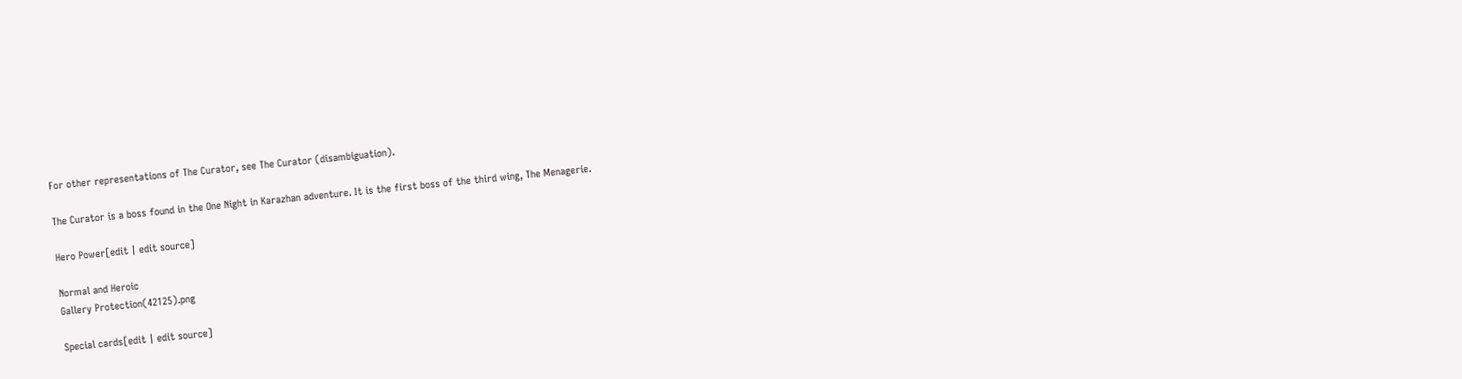For other representations of The Curator, see The Curator (disambiguation).

The Curator is a boss found in the One Night in Karazhan adventure. It is the first boss of the third wing, The Menagerie.

Hero Power[edit | edit source]

Normal and Heroic
Gallery Protection(42125).png

Special cards[edit | edit source]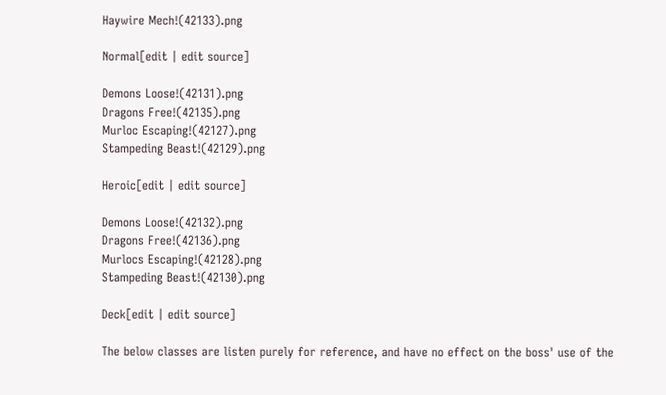Haywire Mech!(42133).png

Normal[edit | edit source]

Demons Loose!(42131).png
Dragons Free!(42135).png
Murloc Escaping!(42127).png
Stampeding Beast!(42129).png

Heroic[edit | edit source]

Demons Loose!(42132).png
Dragons Free!(42136).png
Murlocs Escaping!(42128).png
Stampeding Beast!(42130).png

Deck[edit | edit source]

The below classes are listen purely for reference, and have no effect on the boss' use of the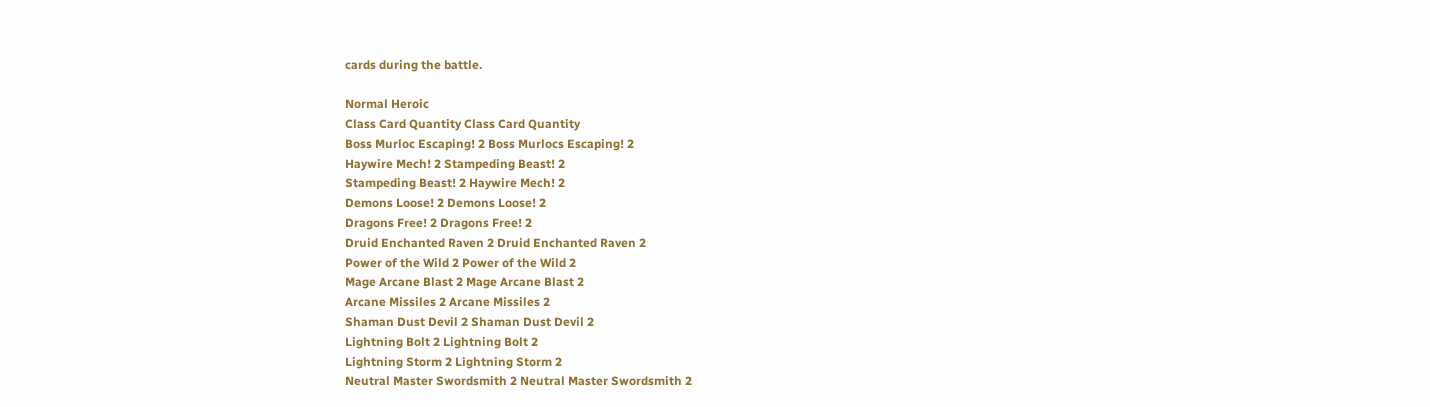cards during the battle.

Normal Heroic
Class Card Quantity Class Card Quantity
Boss Murloc Escaping! 2 Boss Murlocs Escaping! 2
Haywire Mech! 2 Stampeding Beast! 2
Stampeding Beast! 2 Haywire Mech! 2
Demons Loose! 2 Demons Loose! 2
Dragons Free! 2 Dragons Free! 2
Druid Enchanted Raven 2 Druid Enchanted Raven 2
Power of the Wild 2 Power of the Wild 2
Mage Arcane Blast 2 Mage Arcane Blast 2
Arcane Missiles 2 Arcane Missiles 2
Shaman Dust Devil 2 Shaman Dust Devil 2
Lightning Bolt 2 Lightning Bolt 2
Lightning Storm 2 Lightning Storm 2
Neutral Master Swordsmith 2 Neutral Master Swordsmith 2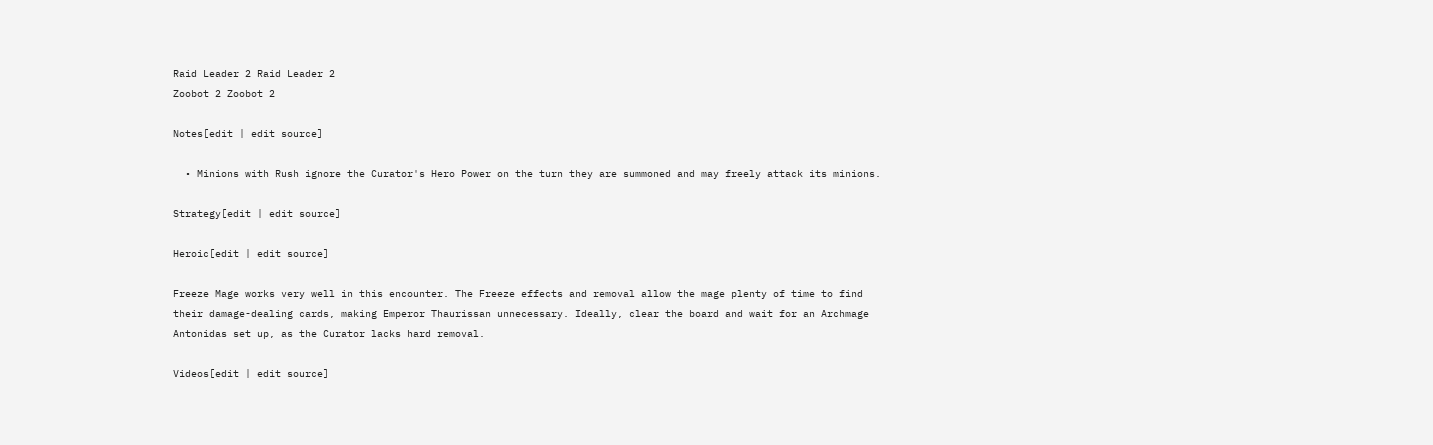Raid Leader 2 Raid Leader 2
Zoobot 2 Zoobot 2

Notes[edit | edit source]

  • Minions with Rush ignore the Curator's Hero Power on the turn they are summoned and may freely attack its minions.

Strategy[edit | edit source]

Heroic[edit | edit source]

Freeze Mage works very well in this encounter. The Freeze effects and removal allow the mage plenty of time to find their damage-dealing cards, making Emperor Thaurissan unnecessary. Ideally, clear the board and wait for an Archmage Antonidas set up, as the Curator lacks hard removal.

Videos[edit | edit source]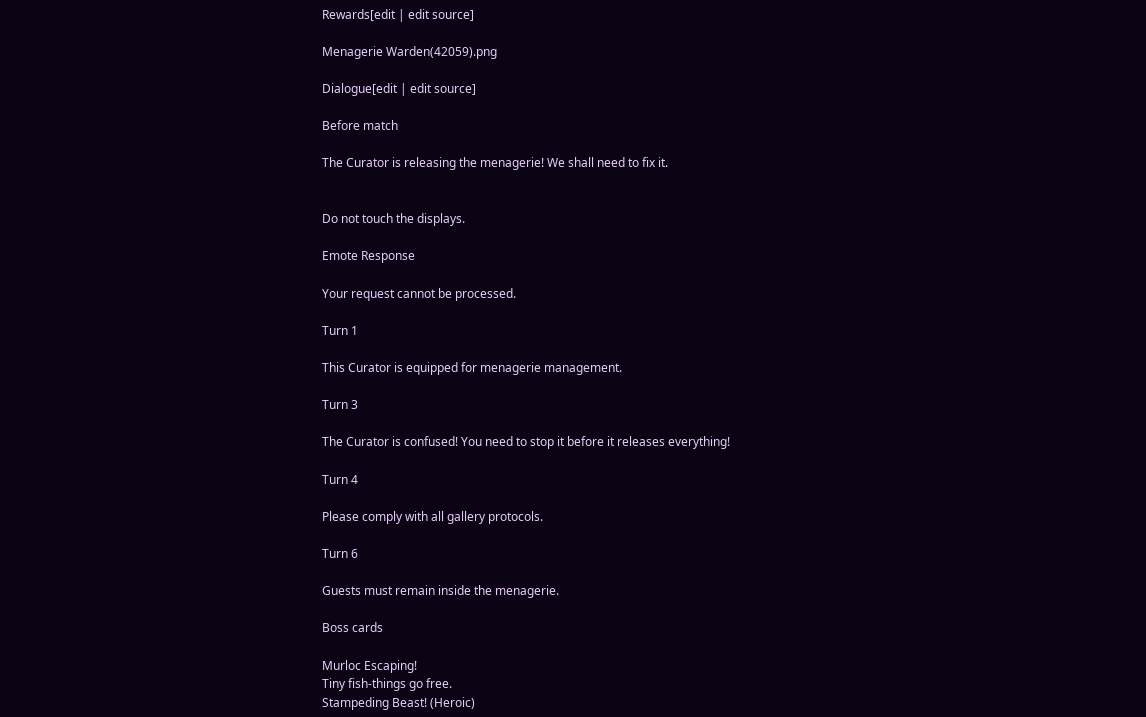Rewards[edit | edit source]

Menagerie Warden(42059).png

Dialogue[edit | edit source]

Before match

The Curator is releasing the menagerie! We shall need to fix it.


Do not touch the displays.

Emote Response

Your request cannot be processed.

Turn 1

This Curator is equipped for menagerie management.

Turn 3

The Curator is confused! You need to stop it before it releases everything!

Turn 4

Please comply with all gallery protocols.

Turn 6

Guests must remain inside the menagerie.

Boss cards

Murloc Escaping!
Tiny fish-things go free.
Stampeding Beast! (Heroic)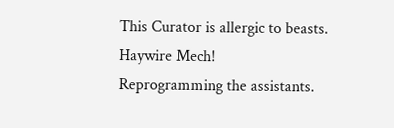This Curator is allergic to beasts.
Haywire Mech!
Reprogramming the assistants.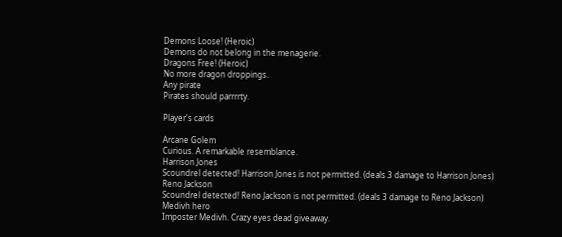Demons Loose! (Heroic)
Demons do not belong in the menagerie.
Dragons Free! (Heroic)
No more dragon droppings.
Any pirate
Pirates should parrrrty.

Player's cards

Arcane Golem
Curious. A remarkable resemblance.
Harrison Jones
Scoundrel detected! Harrison Jones is not permitted. (deals 3 damage to Harrison Jones)
Reno Jackson
Scoundrel detected! Reno Jackson is not permitted. (deals 3 damage to Reno Jackson)
Medivh hero
Imposter Medivh. Crazy eyes dead giveaway.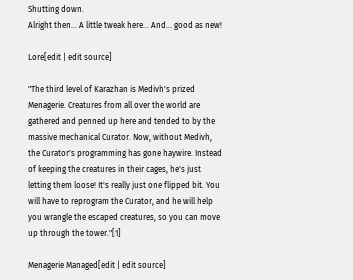Shutting down.
Alright then... A little tweak here... And... good as new!

Lore[edit | edit source]

"The third level of Karazhan is Medivh's prized Menagerie. Creatures from all over the world are gathered and penned up here and tended to by the massive mechanical Curator. Now, without Medivh, the Curator's programming has gone haywire. Instead of keeping the creatures in their cages, he's just letting them loose! It's really just one flipped bit. You will have to reprogram the Curator, and he will help you wrangle the escaped creatures, so you can move up through the tower."[1]

Menagerie Managed[edit | edit source]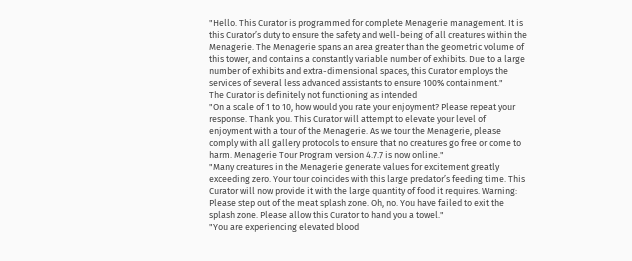"Hello. This Curator is programmed for complete Menagerie management. It is this Curator’s duty to ensure the safety and well-being of all creatures within the Menagerie. The Menagerie spans an area greater than the geometric volume of this tower, and contains a constantly variable number of exhibits. Due to a large number of exhibits and extra-dimensional spaces, this Curator employs the services of several less advanced assistants to ensure 100% containment."
The Curator is definitely not functioning as intended
"On a scale of 1 to 10, how would you rate your enjoyment? Please repeat your response. Thank you. This Curator will attempt to elevate your level of enjoyment with a tour of the Menagerie. As we tour the Menagerie, please comply with all gallery protocols to ensure that no creatures go free or come to harm. Menagerie Tour Program version 4.7.7 is now online."
"Many creatures in the Menagerie generate values for excitement greatly exceeding zero. Your tour coincides with this large predator’s feeding time. This Curator will now provide it with the large quantity of food it requires. Warning: Please step out of the meat splash zone. Oh, no. You have failed to exit the splash zone. Please allow this Curator to hand you a towel."
"You are experiencing elevated blood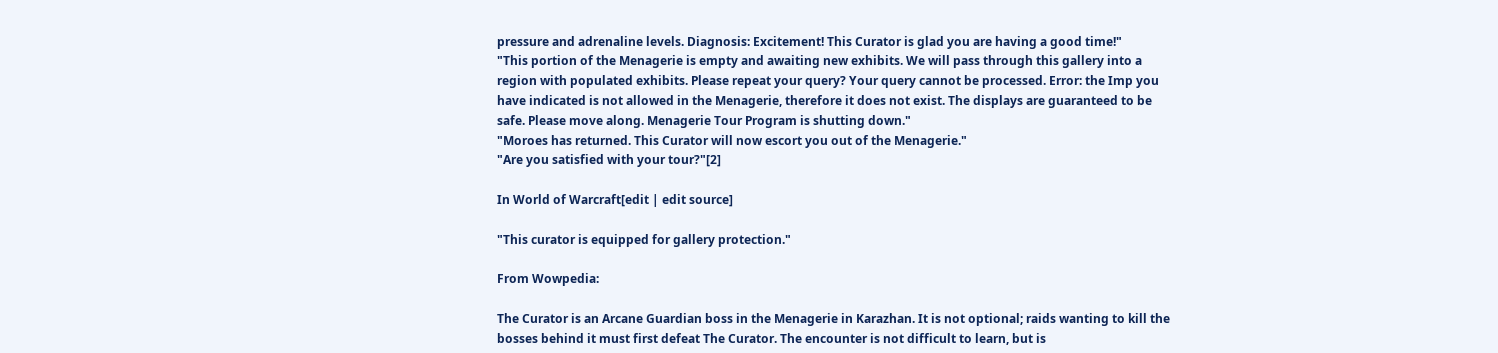pressure and adrenaline levels. Diagnosis: Excitement! This Curator is glad you are having a good time!"
"This portion of the Menagerie is empty and awaiting new exhibits. We will pass through this gallery into a region with populated exhibits. Please repeat your query? Your query cannot be processed. Error: the Imp you have indicated is not allowed in the Menagerie, therefore it does not exist. The displays are guaranteed to be safe. Please move along. Menagerie Tour Program is shutting down."
"Moroes has returned. This Curator will now escort you out of the Menagerie."
"Are you satisfied with your tour?"[2]

In World of Warcraft[edit | edit source]

"This curator is equipped for gallery protection."

From Wowpedia:

The Curator is an Arcane Guardian boss in the Menagerie in Karazhan. It is not optional; raids wanting to kill the bosses behind it must first defeat The Curator. The encounter is not difficult to learn, but is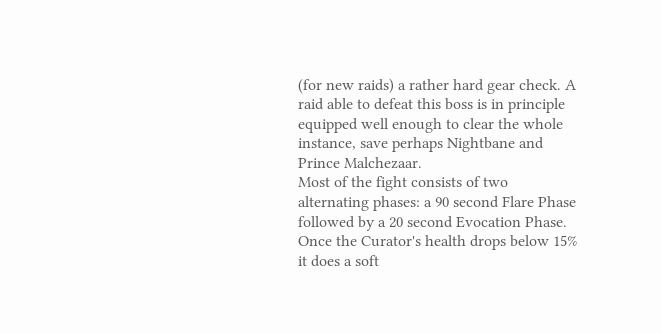(for new raids) a rather hard gear check. A raid able to defeat this boss is in principle equipped well enough to clear the whole instance, save perhaps Nightbane and Prince Malchezaar.
Most of the fight consists of two alternating phases: a 90 second Flare Phase followed by a 20 second Evocation Phase. Once the Curator's health drops below 15% it does a soft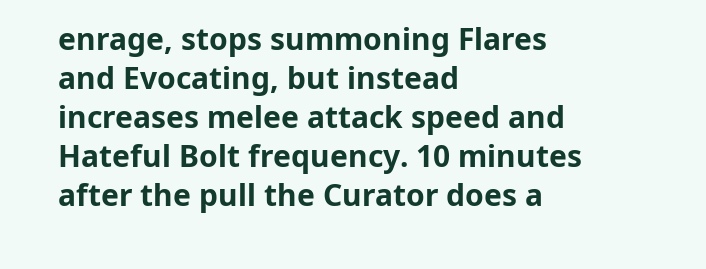enrage, stops summoning Flares and Evocating, but instead increases melee attack speed and Hateful Bolt frequency. 10 minutes after the pull the Curator does a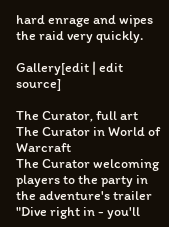hard enrage and wipes the raid very quickly.

Gallery[edit | edit source]

The Curator, full art
The Curator in World of Warcraft
The Curator welcoming players to the party in the adventure's trailer
"Dive right in - you'll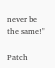never be the same!"

Patch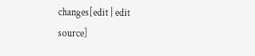changes[edit | edit source]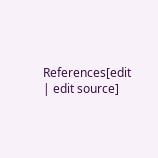References[edit | edit source]